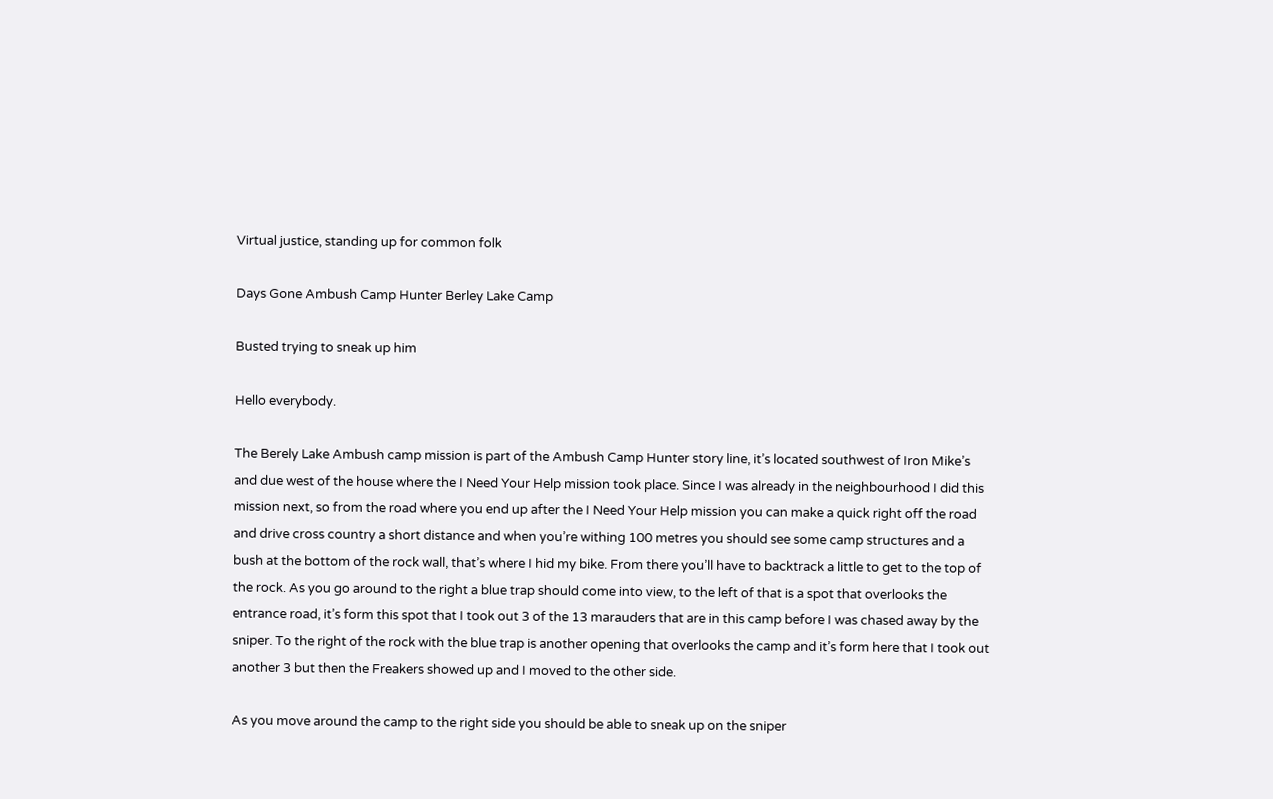Virtual justice, standing up for common folk

Days Gone Ambush Camp Hunter Berley Lake Camp

Busted trying to sneak up him

Hello everybody.

The Berely Lake Ambush camp mission is part of the Ambush Camp Hunter story line, it’s located southwest of Iron Mike’s and due west of the house where the I Need Your Help mission took place. Since I was already in the neighbourhood I did this mission next, so from the road where you end up after the I Need Your Help mission you can make a quick right off the road and drive cross country a short distance and when you’re withing 100 metres you should see some camp structures and a bush at the bottom of the rock wall, that’s where I hid my bike. From there you’ll have to backtrack a little to get to the top of the rock. As you go around to the right a blue trap should come into view, to the left of that is a spot that overlooks the entrance road, it’s form this spot that I took out 3 of the 13 marauders that are in this camp before I was chased away by the sniper. To the right of the rock with the blue trap is another opening that overlooks the camp and it’s form here that I took out another 3 but then the Freakers showed up and I moved to the other side.

As you move around the camp to the right side you should be able to sneak up on the sniper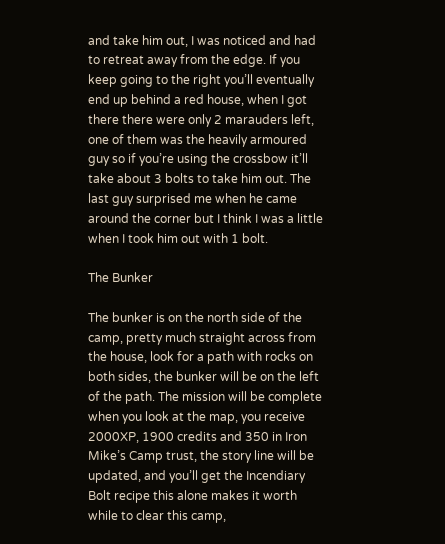and take him out, I was noticed and had to retreat away from the edge. If you keep going to the right you’ll eventually end up behind a red house, when I got there there were only 2 marauders left, one of them was the heavily armoured guy so if you’re using the crossbow it’ll take about 3 bolts to take him out. The last guy surprised me when he came around the corner but I think I was a little when I took him out with 1 bolt.

The Bunker

The bunker is on the north side of the camp, pretty much straight across from the house, look for a path with rocks on both sides, the bunker will be on the left of the path. The mission will be complete when you look at the map, you receive 2000XP, 1900 credits and 350 in Iron Mike’s Camp trust, the story line will be updated, and you’ll get the Incendiary Bolt recipe this alone makes it worth while to clear this camp,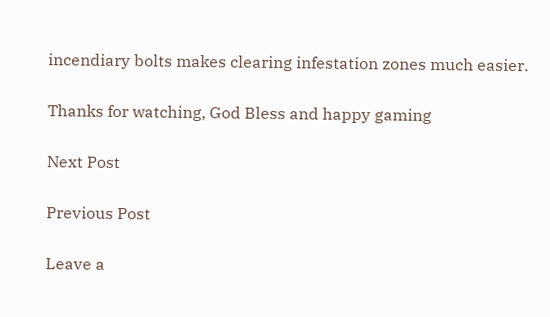incendiary bolts makes clearing infestation zones much easier.

Thanks for watching, God Bless and happy gaming

Next Post

Previous Post

Leave a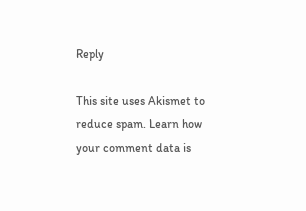Reply

This site uses Akismet to reduce spam. Learn how your comment data is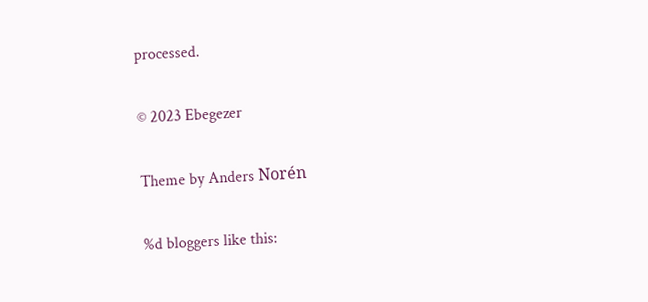processed.

© 2023 Ebegezer

Theme by Anders Norén

%d bloggers like this: